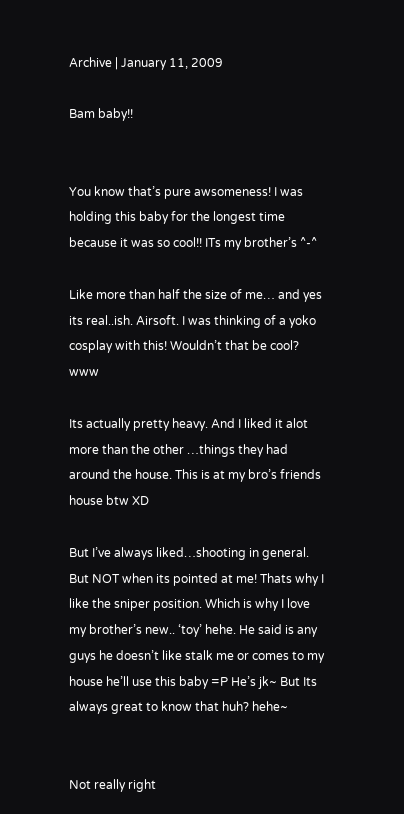Archive | January 11, 2009

Bam baby!!


You know that’s pure awsomeness! I was holding this baby for the longest time because it was so cool!! ITs my brother’s ^-^

Like more than half the size of me… and yes its real..ish. Airsoft. I was thinking of a yoko cosplay with this! Wouldn’t that be cool? www

Its actually pretty heavy. And I liked it alot more than the other …things they had around the house. This is at my bro’s friends house btw XD

But I’ve always liked…shooting in general. But NOT when its pointed at me! Thats why I like the sniper position. Which is why I love my brother’s new.. ‘toy’ hehe. He said is any guys he doesn’t like stalk me or comes to my house he’ll use this baby =P He’s jk~ But Its always great to know that huh? hehe~


Not really right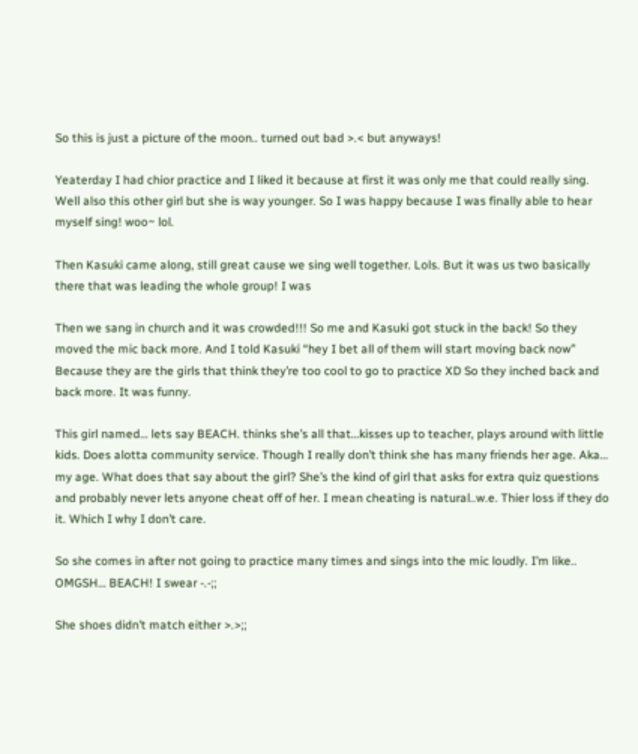So this is just a picture of the moon.. turned out bad >.< but anyways!

Yeaterday I had chior practice and I liked it because at first it was only me that could really sing. Well also this other girl but she is way younger. So I was happy because I was finally able to hear myself sing! woo~ lol.

Then Kasuki came along, still great cause we sing well together. Lols. But it was us two basically there that was leading the whole group! I was

Then we sang in church and it was crowded!!! So me and Kasuki got stuck in the back! So they moved the mic back more. And I told Kasuki “hey I bet all of them will start moving back now” Because they are the girls that think they’re too cool to go to practice XD So they inched back and back more. It was funny.

This girl named… lets say BEACH. thinks she’s all that…kisses up to teacher, plays around with little kids. Does alotta community service. Though I really don’t think she has many friends her age. Aka… my age. What does that say about the girl? She’s the kind of girl that asks for extra quiz questions and probably never lets anyone cheat off of her. I mean cheating is natural..w.e. Thier loss if they do it. Which I why I don’t care.

So she comes in after not going to practice many times and sings into the mic loudly. I’m like.. OMGSH… BEACH! I swear -.-;;

She shoes didn’t match either >.>;;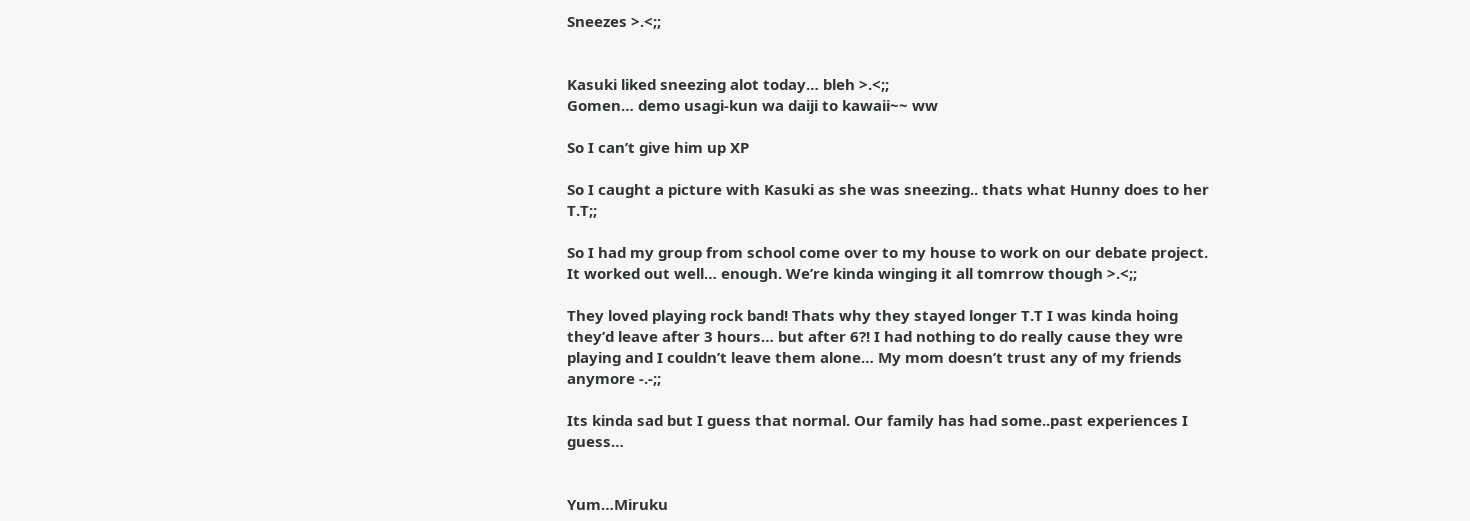Sneezes >.<;;


Kasuki liked sneezing alot today… bleh >.<;;
Gomen… demo usagi-kun wa daiji to kawaii~~ ww

So I can’t give him up XP

So I caught a picture with Kasuki as she was sneezing.. thats what Hunny does to her T.T;;

So I had my group from school come over to my house to work on our debate project. It worked out well… enough. We’re kinda winging it all tomrrow though >.<;;

They loved playing rock band! Thats why they stayed longer T.T I was kinda hoing they’d leave after 3 hours… but after 6?! I had nothing to do really cause they wre playing and I couldn’t leave them alone… My mom doesn’t trust any of my friends anymore -.-;;

Its kinda sad but I guess that normal. Our family has had some..past experiences I guess…


Yum…Miruku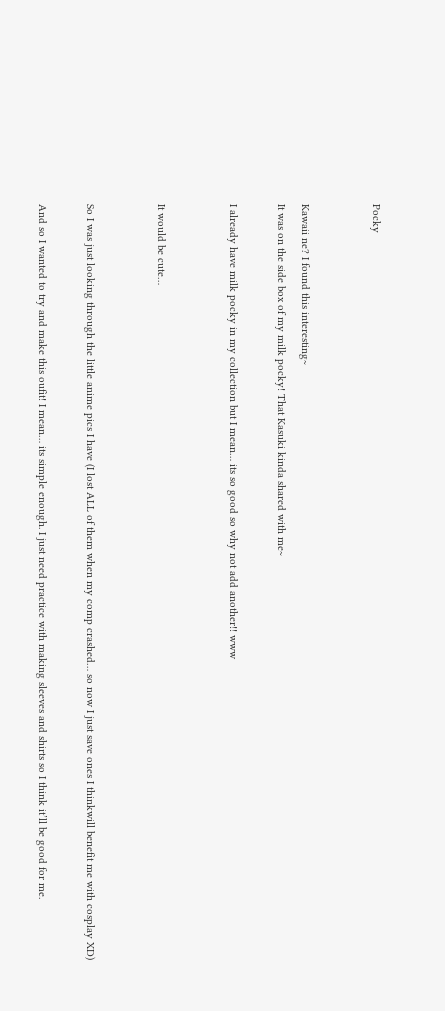Pocky


Kawaii ne? I found this interesting~
It was on the side box of my milk pocky! That Kasuki kinda shared with me~

I already have milk pocky in my collection but I mean… its so good so why not add another!! www


It would be cute…


So I was just looking through the little anime pics I have (I lost ALL of them when my comp crashed… so now I just save ones I thinkwill benefit me with cosplay XD)

And so I wanted to try and make this oufit! I mean… its simple enough. I just need practice with making sleeves and shirts so I think it’ll be good for me.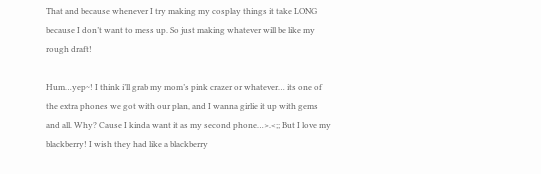That and because whenever I try making my cosplay things it take LONG because I don’t want to mess up. So just making whatever will be like my rough draft!

Hum…yep~! I think i’ll grab my mom’s pink crazer or whatever… its one of the extra phones we got with our plan, and I wanna girlie it up with gems and all. Why? Cause I kinda want it as my second phone…>.<;; But I love my blackberry! I wish they had like a blackberry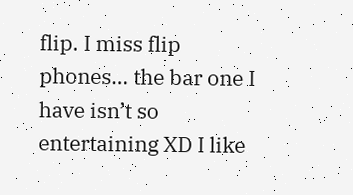flip. I miss flip phones… the bar one I have isn’t so entertaining XD I like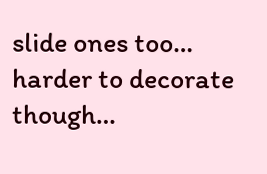slide ones too… harder to decorate though…